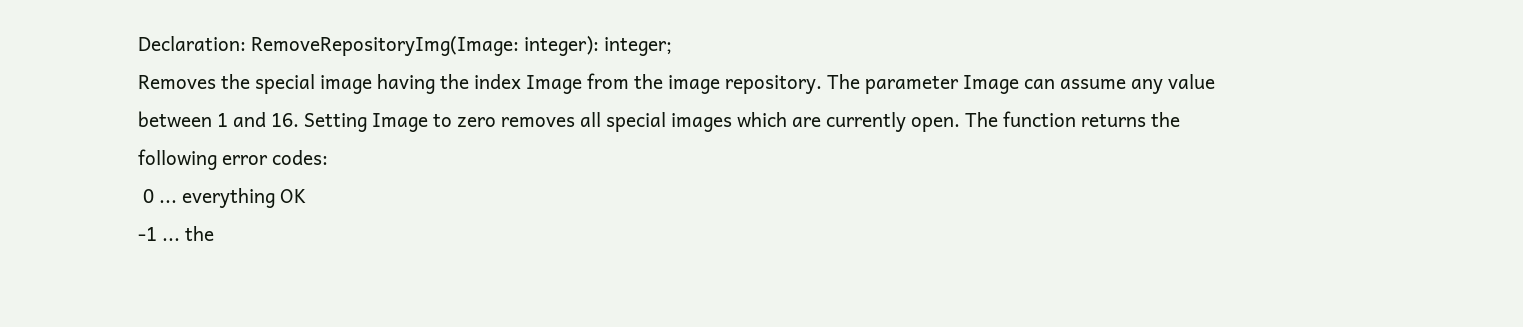Declaration: RemoveRepositoryImg(Image: integer): integer;
Removes the special image having the index Image from the image repository. The parameter Image can assume any value between 1 and 16. Setting Image to zero removes all special images which are currently open. The function returns the following error codes:
 0 ... everything OK
-1 ... the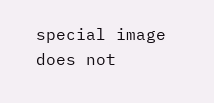special image does not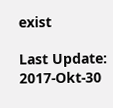exist

Last Update: 2017-Okt-30